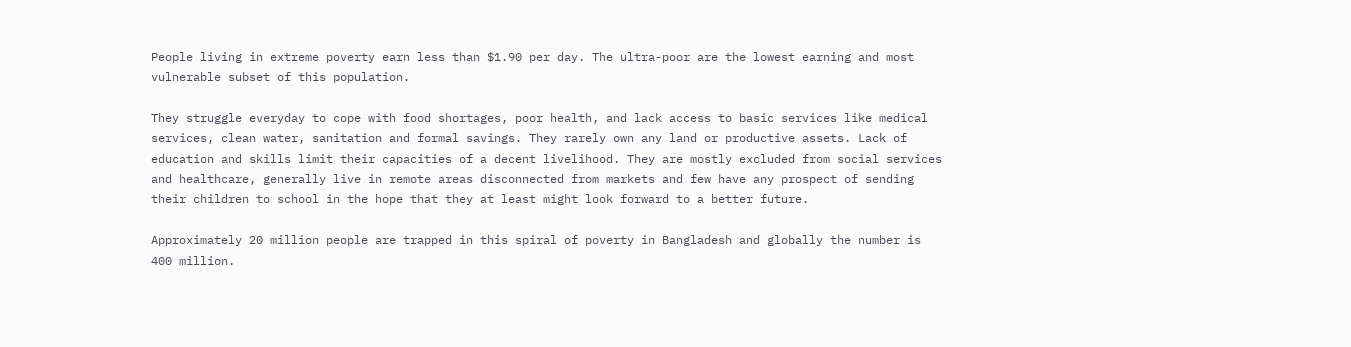People living in extreme poverty earn less than $1.90 per day. The ultra-poor are the lowest earning and most vulnerable subset of this population.

They struggle everyday to cope with food shortages, poor health, and lack access to basic services like medical services, clean water, sanitation and formal savings. They rarely own any land or productive assets. Lack of education and skills limit their capacities of a decent livelihood. They are mostly excluded from social services and healthcare, generally live in remote areas disconnected from markets and few have any prospect of sending their children to school in the hope that they at least might look forward to a better future.

Approximately 20 million people are trapped in this spiral of poverty in Bangladesh and globally the number is 400 million.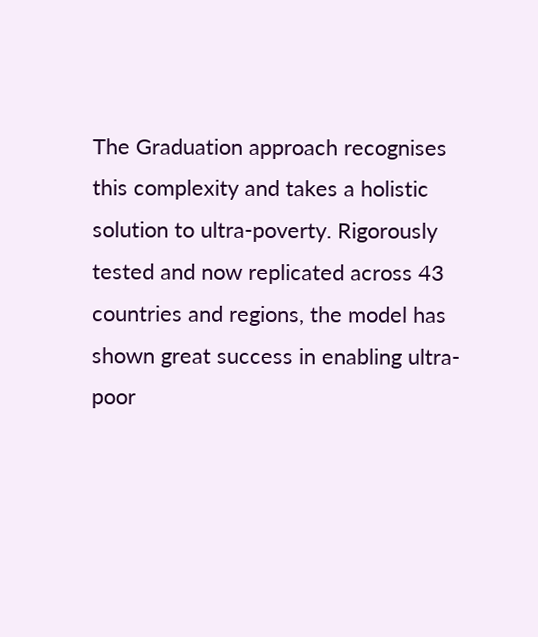The Graduation approach recognises this complexity and takes a holistic solution to ultra-poverty. Rigorously tested and now replicated across 43 countries and regions, the model has shown great success in enabling ultra-poor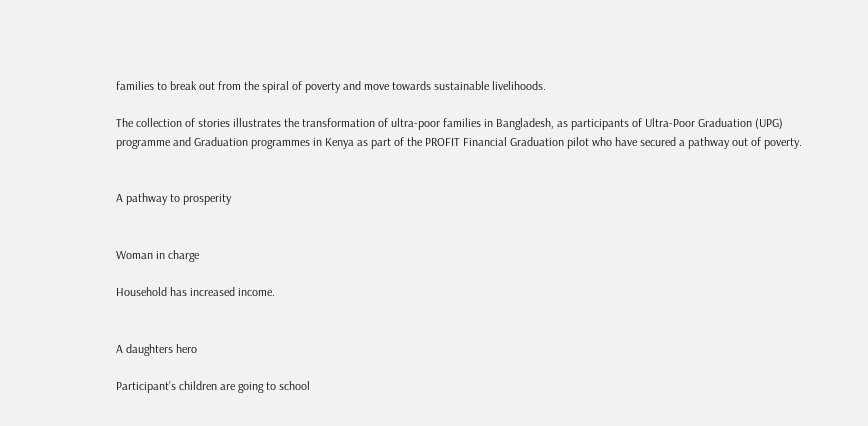families to break out from the spiral of poverty and move towards sustainable livelihoods.

The collection of stories illustrates the transformation of ultra-poor families in Bangladesh, as participants of Ultra-Poor Graduation (UPG) programme and Graduation programmes in Kenya as part of the PROFIT Financial Graduation pilot who have secured a pathway out of poverty.


A pathway to prosperity


Woman in charge

Household has increased income.


A daughters hero

Participant’s children are going to school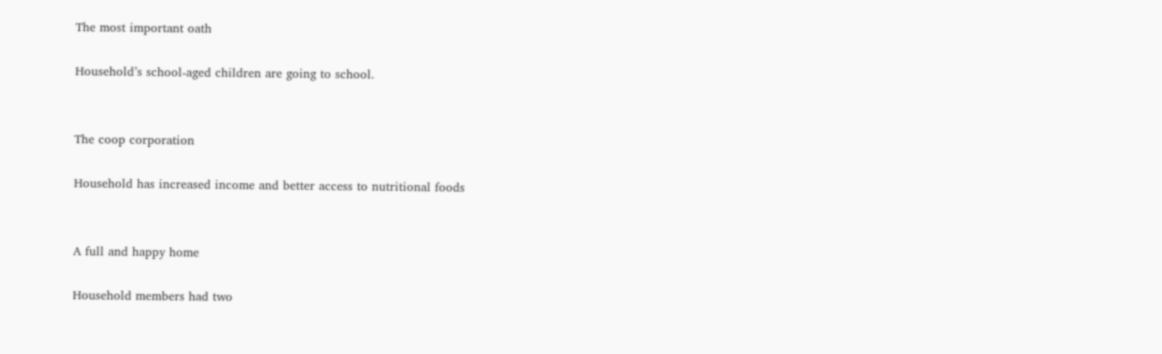The most important oath

Household’s school-aged children are going to school.


The coop corporation

Household has increased income and better access to nutritional foods


A full and happy home

Household members had two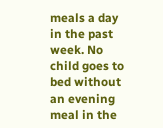meals a day in the past week. No child goes to bed without an evening meal in the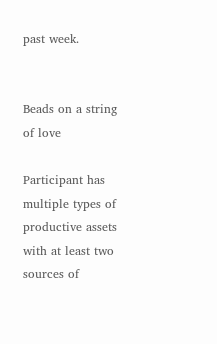past week.


Beads on a string of love

Participant has multiple types of productive assets with at least two sources of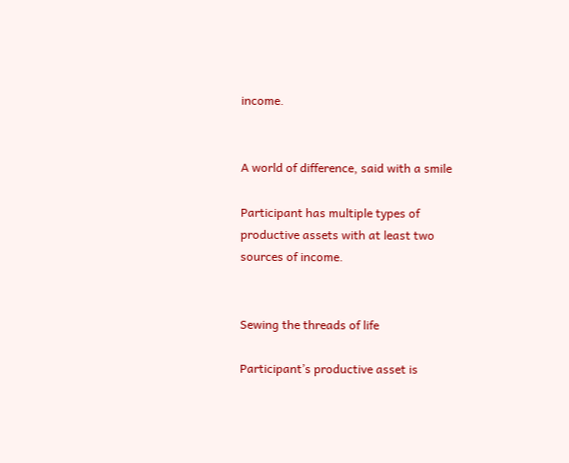income.


A world of difference, said with a smile

Participant has multiple types of productive assets with at least two sources of income.


Sewing the threads of life

Participant’s productive asset is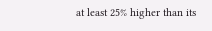at least 25% higher than its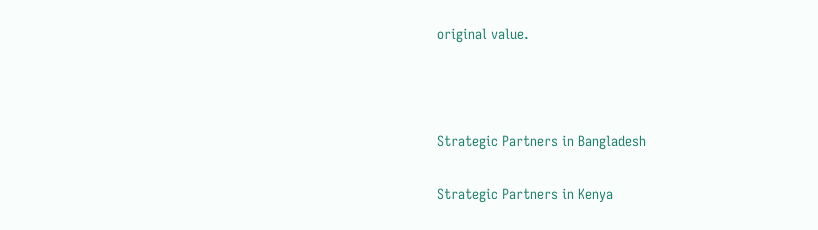original value.



Strategic Partners in Bangladesh

Strategic Partners in Kenya